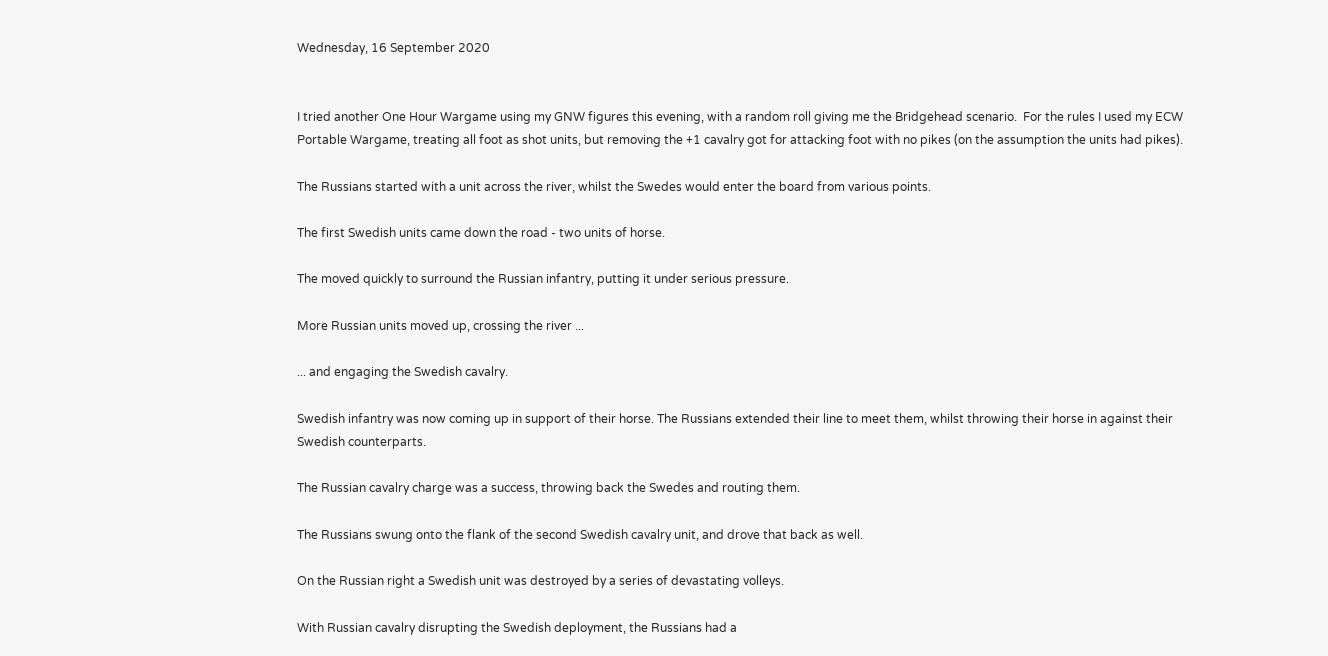Wednesday, 16 September 2020


I tried another One Hour Wargame using my GNW figures this evening, with a random roll giving me the Bridgehead scenario.  For the rules I used my ECW Portable Wargame, treating all foot as shot units, but removing the +1 cavalry got for attacking foot with no pikes (on the assumption the units had pikes).

The Russians started with a unit across the river, whilst the Swedes would enter the board from various points.

The first Swedish units came down the road - two units of horse.

The moved quickly to surround the Russian infantry, putting it under serious pressure.

More Russian units moved up, crossing the river ...

... and engaging the Swedish cavalry.

Swedish infantry was now coming up in support of their horse. The Russians extended their line to meet them, whilst throwing their horse in against their Swedish counterparts.

The Russian cavalry charge was a success, throwing back the Swedes and routing them.

The Russians swung onto the flank of the second Swedish cavalry unit, and drove that back as well.

On the Russian right a Swedish unit was destroyed by a series of devastating volleys.

With Russian cavalry disrupting the Swedish deployment, the Russians had a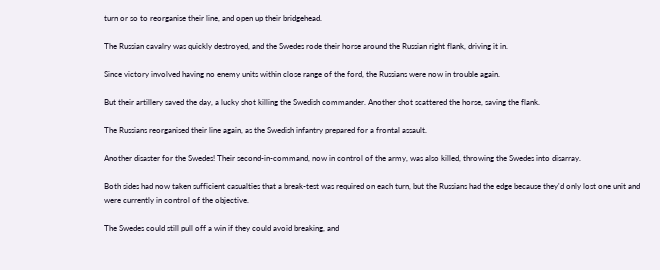turn or so to reorganise their line, and open up their bridgehead.

The Russian cavalry was quickly destroyed, and the Swedes rode their horse around the Russian right flank, driving it in.

Since victory involved having no enemy units within close range of the ford, the Russians were now in trouble again.

But their artillery saved the day, a lucky shot killing the Swedish commander. Another shot scattered the horse, saving the flank.

The Russians reorganised their line again, as the Swedish infantry prepared for a frontal assault.

Another disaster for the Swedes! Their second-in-command, now in control of the army, was also killed, throwing the Swedes into disarray.

Both sides had now taken sufficient casualties that a break-test was required on each turn, but the Russians had the edge because they'd only lost one unit and were currently in control of the objective.

The Swedes could still pull off a win if they could avoid breaking, and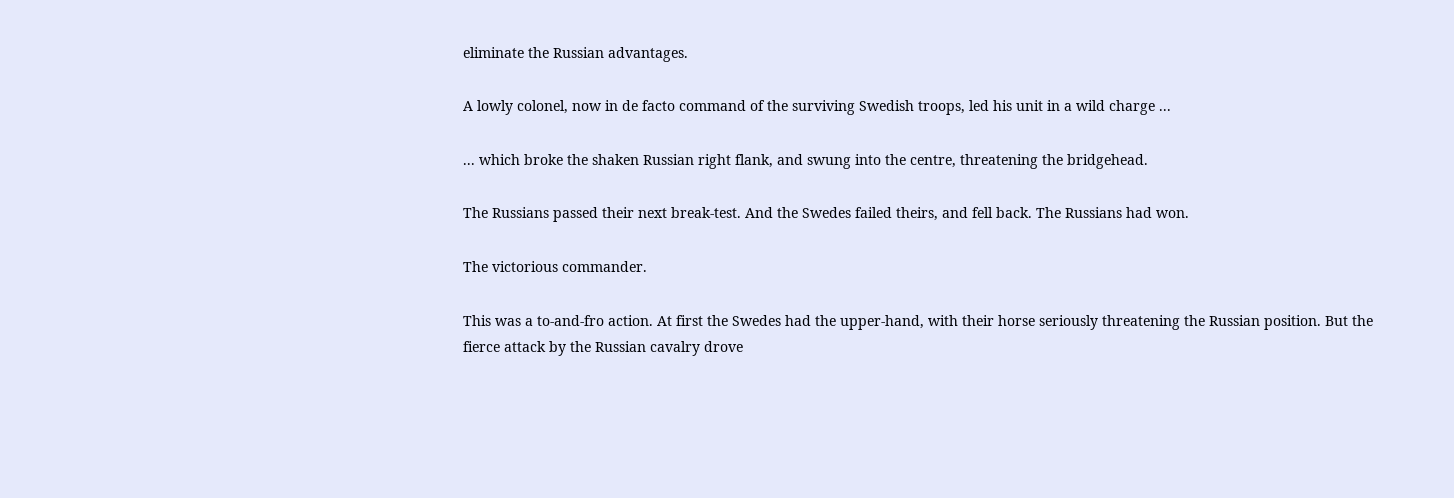eliminate the Russian advantages.

A lowly colonel, now in de facto command of the surviving Swedish troops, led his unit in a wild charge ...

... which broke the shaken Russian right flank, and swung into the centre, threatening the bridgehead.

The Russians passed their next break-test. And the Swedes failed theirs, and fell back. The Russians had won.

The victorious commander.

This was a to-and-fro action. At first the Swedes had the upper-hand, with their horse seriously threatening the Russian position. But the fierce attack by the Russian cavalry drove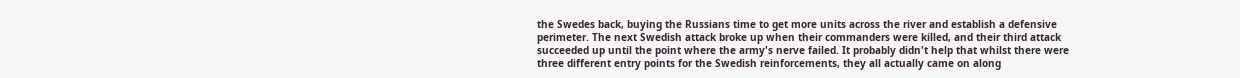the Swedes back, buying the Russians time to get more units across the river and establish a defensive perimeter. The next Swedish attack broke up when their commanders were killed, and their third attack succeeded up until the point where the army's nerve failed. It probably didn't help that whilst there were three different entry points for the Swedish reinforcements, they all actually came on along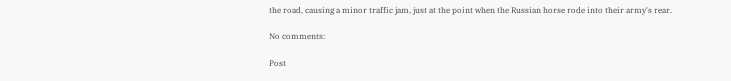the road, causing a minor traffic jam, just at the point when the Russian horse rode into their army's rear.

No comments:

Post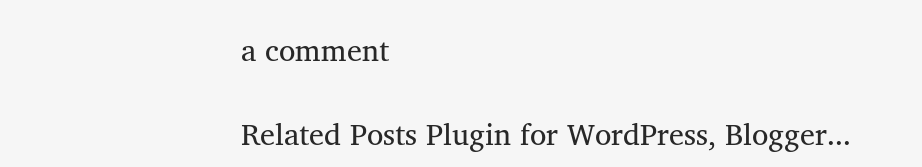a comment

Related Posts Plugin for WordPress, Blogger...